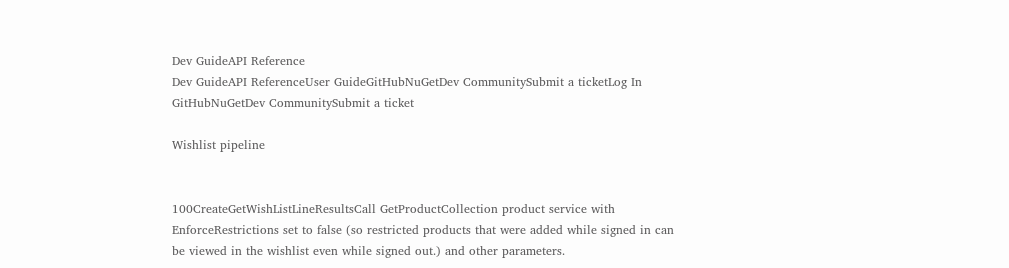Dev GuideAPI Reference
Dev GuideAPI ReferenceUser GuideGitHubNuGetDev CommunitySubmit a ticketLog In
GitHubNuGetDev CommunitySubmit a ticket

Wishlist pipeline


100CreateGetWishListLineResultsCall GetProductCollection product service with EnforceRestrictions set to false (so restricted products that were added while signed in can be viewed in the wishlist even while signed out.) and other parameters.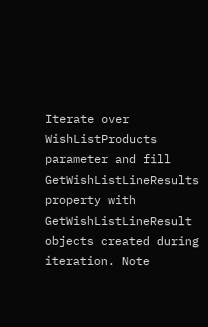Iterate over WishListProducts parameter and fill GetWishListLineResults property with GetWishListLineResult objects created during iteration. Note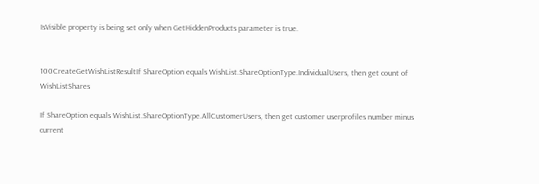IsVisible property is being set only when GetHiddenProducts parameter is true.


100CreateGetWishListResultIf ShareOption equals WishList.ShareOptionType.IndividualUsers, then get count of WishListShares

If ShareOption equals WishList.ShareOptionType.AllCustomerUsers, then get customer userprofiles number minus current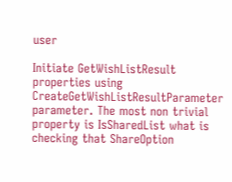user

Initiate GetWishListResult properties using CreateGetWishListResultParameter parameter. The most non trivial property is IsSharedList what is checking that ShareOption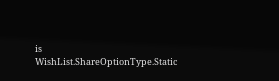is WishList.ShareOptionType.Static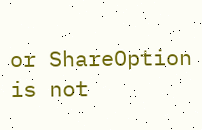or ShareOption is not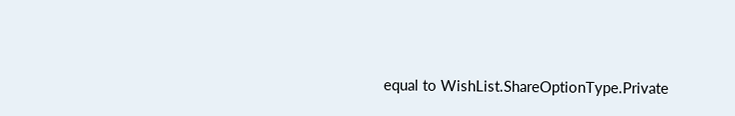equal to WishList.ShareOptionType.Private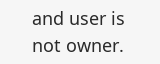and user is not owner.